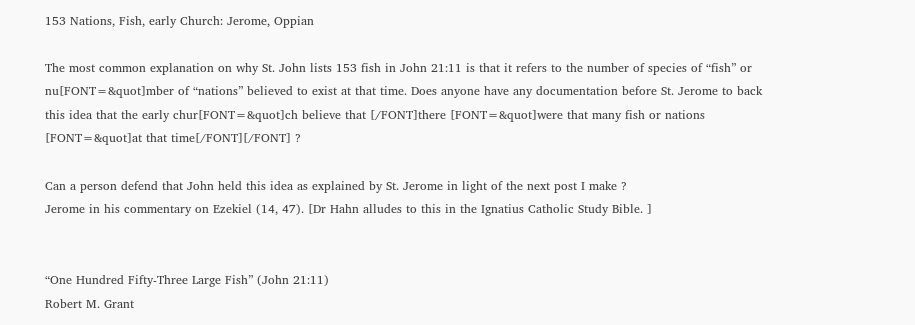153 Nations, Fish, early Church: Jerome, Oppian

The most common explanation on why St. John lists 153 fish in John 21:11 is that it refers to the number of species of “fish” or nu[FONT=&quot]mber of “nations” believed to exist at that time. Does anyone have any documentation before St. Jerome to back this idea that the early chur[FONT=&quot]ch believe that [/FONT]there [FONT=&quot]were that many fish or nations [FONT=&quot]at that time[/FONT][/FONT] ?

Can a person defend that John held this idea as explained by St. Jerome in light of the next post I make ?
Jerome in his commentary on Ezekiel (14, 47). [Dr Hahn alludes to this in the Ignatius Catholic Study Bible. ]


“One Hundred Fifty-Three Large Fish” (John 21:11)
Robert M. Grant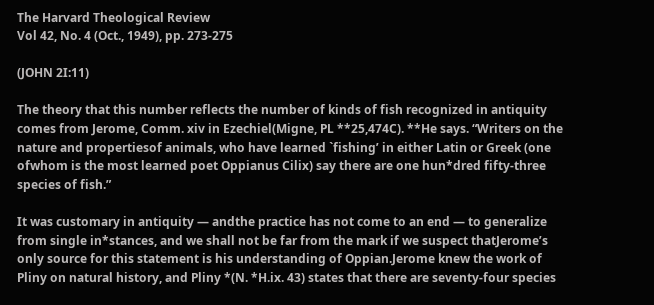The Harvard Theological Review
Vol 42, No. 4 (Oct., 1949), pp. 273-275

(JOHN 2I:11)

The theory that this number reflects the number of kinds of fish recognized in antiquity comes from Jerome, Comm. xiv in Ezechiel(Migne, PL **25,474C). **He says. “Writers on the nature and propertiesof animals, who have learned `fishing’ in either Latin or Greek (one ofwhom is the most learned poet Oppianus Cilix) say there are one hun*dred fifty-three species of fish.”

It was customary in antiquity — andthe practice has not come to an end — to generalize from single in*stances, and we shall not be far from the mark if we suspect thatJerome’s only source for this statement is his understanding of Oppian.Jerome knew the work of Pliny on natural history, and Pliny *(N. *H.ix. 43) states that there are seventy-four species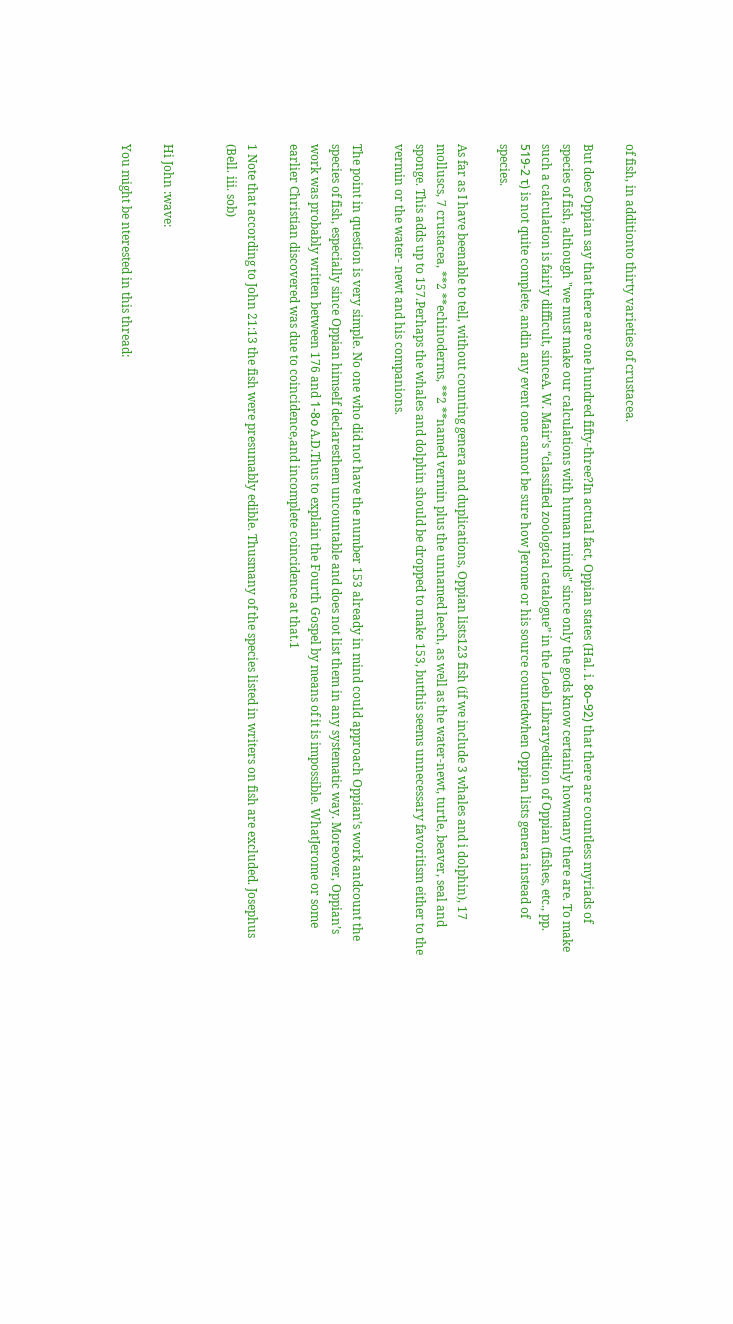of fish, in additionto thirty varieties of crustacea.

But does Oppian say that there are one hundred fifty-three?In actual fact, Oppian states (Hal. i. 8ο–92) that there are countless myriads of species of fish, although "we must make our calculations with human minds" since only the gods know certainly howmany there are. To make such a calculation is fairly difficult, sinceA. W. Mair’s “classified zoological catalogue” in the Loeb Libraryedition of Oppian (fishes, etc., pp. 519-2 τ) is not quite complete, andin any event one cannot be sure how Jerome or his source countedwhen Oppian lists genera instead of species.

As far as I have beenable to tell, without counting genera and duplications, Oppian lists123 fish (if we include 3 whales and i dolphin), 17 molluscs, 7 crustacea, **2 **echinoderms, **2 **named vermin plus the unnamed leech, as well as the water-newt, turtle, beaver, seal and sponge. This adds up to 157.Perhaps the whales and dolphin should be dropped to make 153, butthis seems unnecessary favoritism either to the vermin or the water- newt and his companions.

The point in question is very simple. No one who did not have the number 153 already in mind could approach Oppian’s work andcount the species of fish, especially since Oppian himself declaresthem uncountable and does not list them in any systematic way. Moreover, Oppian’s work was probably written between 176 and 1-8ο A.D.Thus to explain the Fourth Gospel by means of it is impossible. WhatJerome or some earlier Christian discovered was due to coincidence,and incomplete coincidence at that.1

1 Note that according to John 21:13 the fish were presumably edible. Thusmany of the species listed in writers on fish are excluded. Josephus (Bell. iii. sob)


Hi John :wave:

You might be nterested in this thread: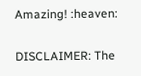Amazing! :heaven:

DISCLAIMER: The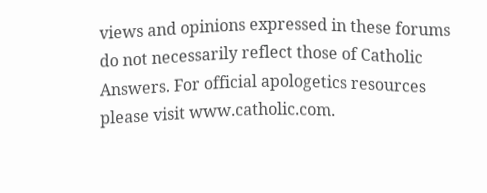views and opinions expressed in these forums do not necessarily reflect those of Catholic Answers. For official apologetics resources please visit www.catholic.com.